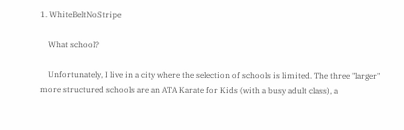1. WhiteBeltNoStripe

    What school?

    Unfortunately, I live in a city where the selection of schools is limited. The three "larger" more structured schools are an ATA Karate for Kids (with a busy adult class), a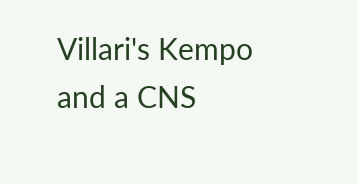Villari's Kempo and a CNS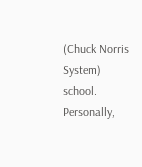(Chuck Norris System) school. Personally,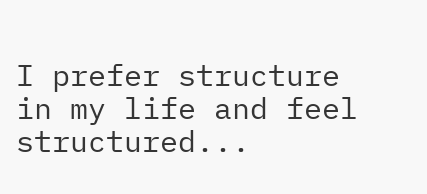I prefer structure in my life and feel structured...